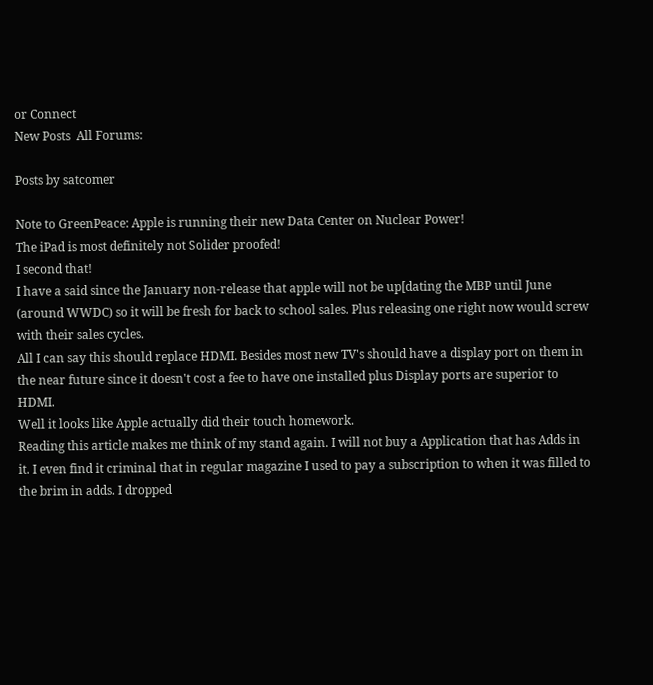or Connect
New Posts  All Forums:

Posts by satcomer

Note to GreenPeace: Apple is running their new Data Center on Nuclear Power!
The iPad is most definitely not Solider proofed!
I second that!
I have a said since the January non-release that apple will not be up[dating the MBP until June (around WWDC) so it will be fresh for back to school sales. Plus releasing one right now would screw with their sales cycles.
All I can say this should replace HDMI. Besides most new TV's should have a display port on them in the near future since it doesn't cost a fee to have one installed plus Display ports are superior to HDMI.
Well it looks like Apple actually did their touch homework.
Reading this article makes me think of my stand again. I will not buy a Application that has Adds in it. I even find it criminal that in regular magazine I used to pay a subscription to when it was filled to the brim in adds. I dropped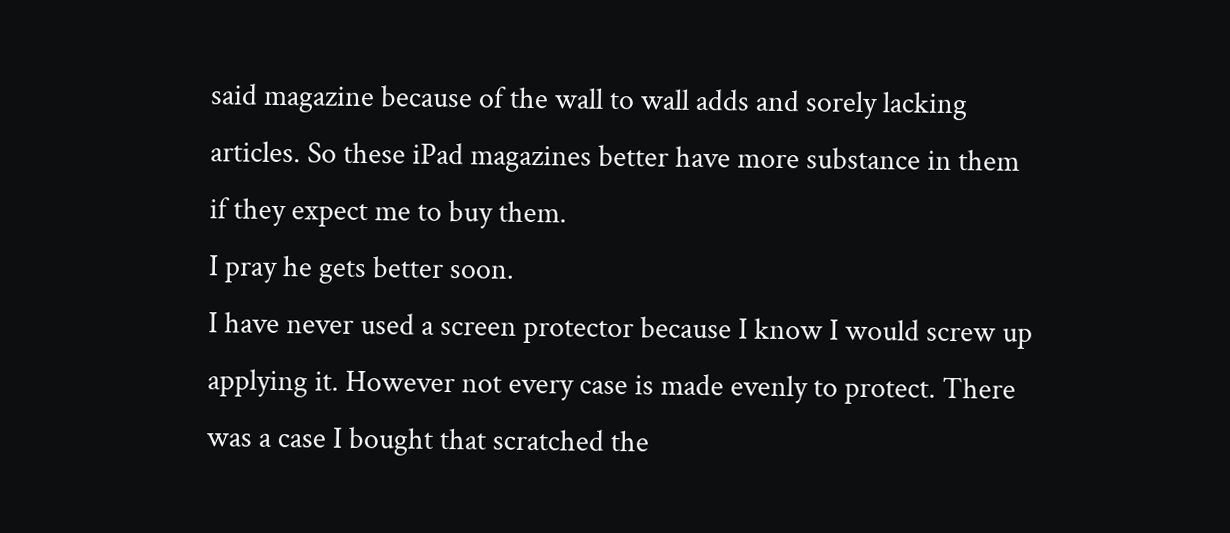said magazine because of the wall to wall adds and sorely lacking articles. So these iPad magazines better have more substance in them if they expect me to buy them.
I pray he gets better soon.
I have never used a screen protector because I know I would screw up applying it. However not every case is made evenly to protect. There was a case I bought that scratched the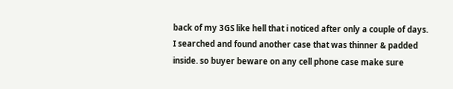back of my 3GS like hell that i noticed after only a couple of days. I searched and found another case that was thinner & padded inside. so buyer beware on any cell phone case make sure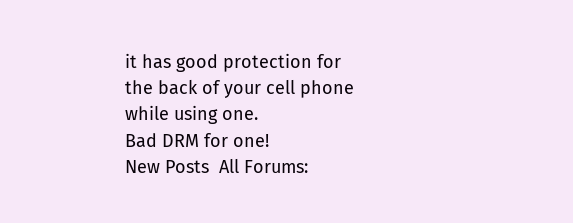it has good protection for the back of your cell phone while using one.
Bad DRM for one!
New Posts  All Forums: